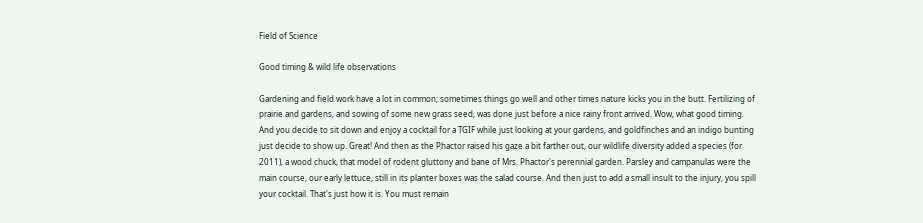Field of Science

Good timing & wild life observations

Gardening and field work have a lot in common; sometimes things go well and other times nature kicks you in the butt. Fertilizing of prairie and gardens, and sowing of some new grass seed, was done just before a nice rainy front arrived. Wow, what good timing. And you decide to sit down and enjoy a cocktail for a TGIF while just looking at your gardens, and goldfinches and an indigo bunting just decide to show up. Great! And then as the Phactor raised his gaze a bit farther out, our wildlife diversity added a species (for 2011), a wood chuck, that model of rodent gluttony and bane of Mrs. Phactor's perennial garden. Parsley and campanulas were the main course, our early lettuce, still in its planter boxes was the salad course. And then just to add a small insult to the injury, you spill your cocktail. That's just how it is. You must remain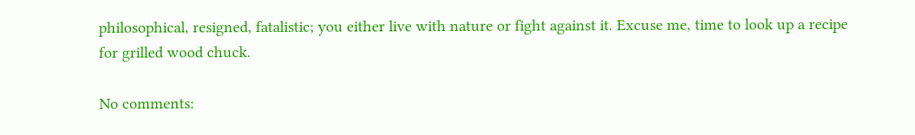philosophical, resigned, fatalistic; you either live with nature or fight against it. Excuse me, time to look up a recipe for grilled wood chuck.

No comments: